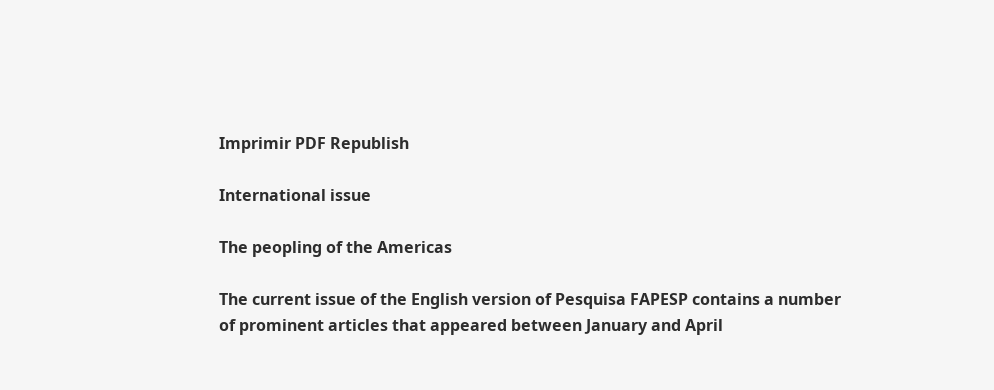Imprimir PDF Republish

International issue

The peopling of the Americas

The current issue of the English version of Pesquisa FAPESP contains a number of prominent articles that appeared between January and April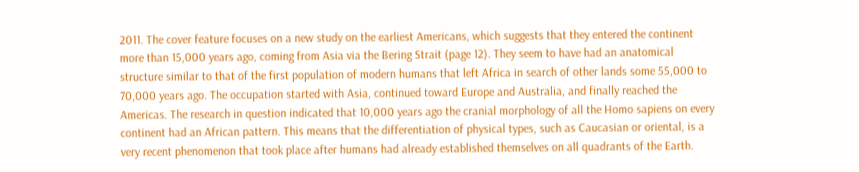2011. The cover feature focuses on a new study on the earliest Americans, which suggests that they entered the continent more than 15,000 years ago, coming from Asia via the Bering Strait (page 12). They seem to have had an anatomical structure similar to that of the first population of modern humans that left Africa in search of other lands some 55,000 to 70,000 years ago. The occupation started with Asia, continued toward Europe and Australia, and finally reached the Americas. The research in question indicated that 10,000 years ago the cranial morphology of all the Homo sapiens on every continent had an African pattern. This means that the differentiation of physical types, such as Caucasian or oriental, is a very recent phenomenon that took place after humans had already established themselves on all quadrants of the Earth.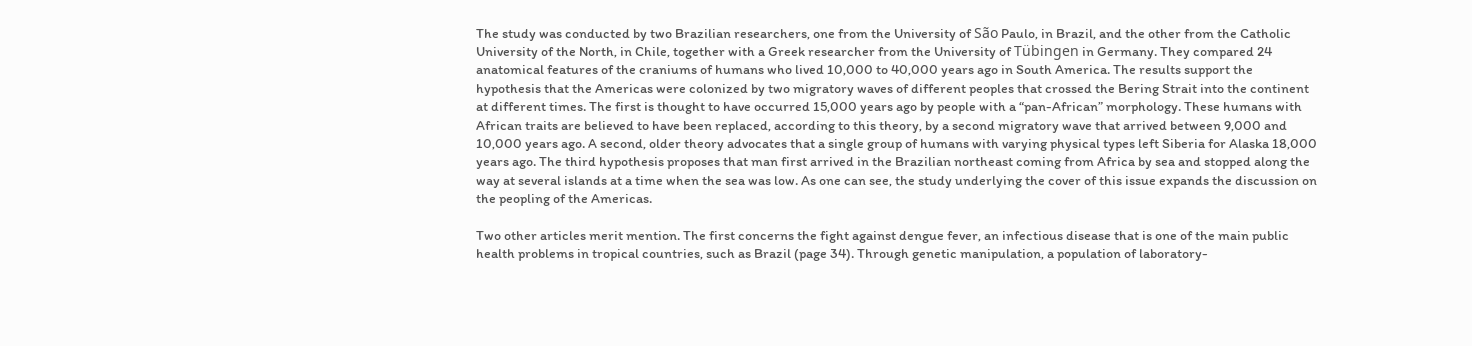The study was conducted by two Brazilian researchers, one from the University of São Paulo, in Brazil, and the other from the Catholic University of the North, in Chile, together with a Greek researcher from the University of Tübingen in Germany. They compared 24 anatomical features of the craniums of humans who lived 10,000 to 40,000 years ago in South America. The results support the hypothesis that the Americas were colonized by two migratory waves of different peoples that crossed the Bering Strait into the continent at different times. The first is thought to have occurred 15,000 years ago by people with a “pan-African” morphology. These humans with African traits are believed to have been replaced, according to this theory, by a second migratory wave that arrived between 9,000 and 10,000 years ago. A second, older theory advocates that a single group of humans with varying physical types left Siberia for Alaska 18,000 years ago. The third hypothesis proposes that man first arrived in the Brazilian northeast coming from Africa by sea and stopped along the way at several islands at a time when the sea was low. As one can see, the study underlying the cover of this issue expands the discussion on the peopling of the Americas.

Two other articles merit mention. The first concerns the fight against dengue fever, an infectious disease that is one of the main public health problems in tropical countries, such as Brazil (page 34). Through genetic manipulation, a population of laboratory-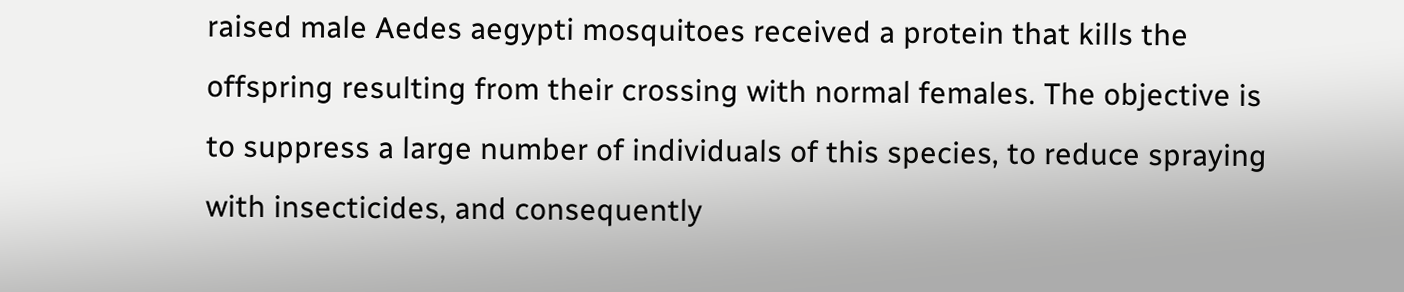raised male Aedes aegypti mosquitoes received a protein that kills the offspring resulting from their crossing with normal females. The objective is to suppress a large number of individuals of this species, to reduce spraying with insecticides, and consequently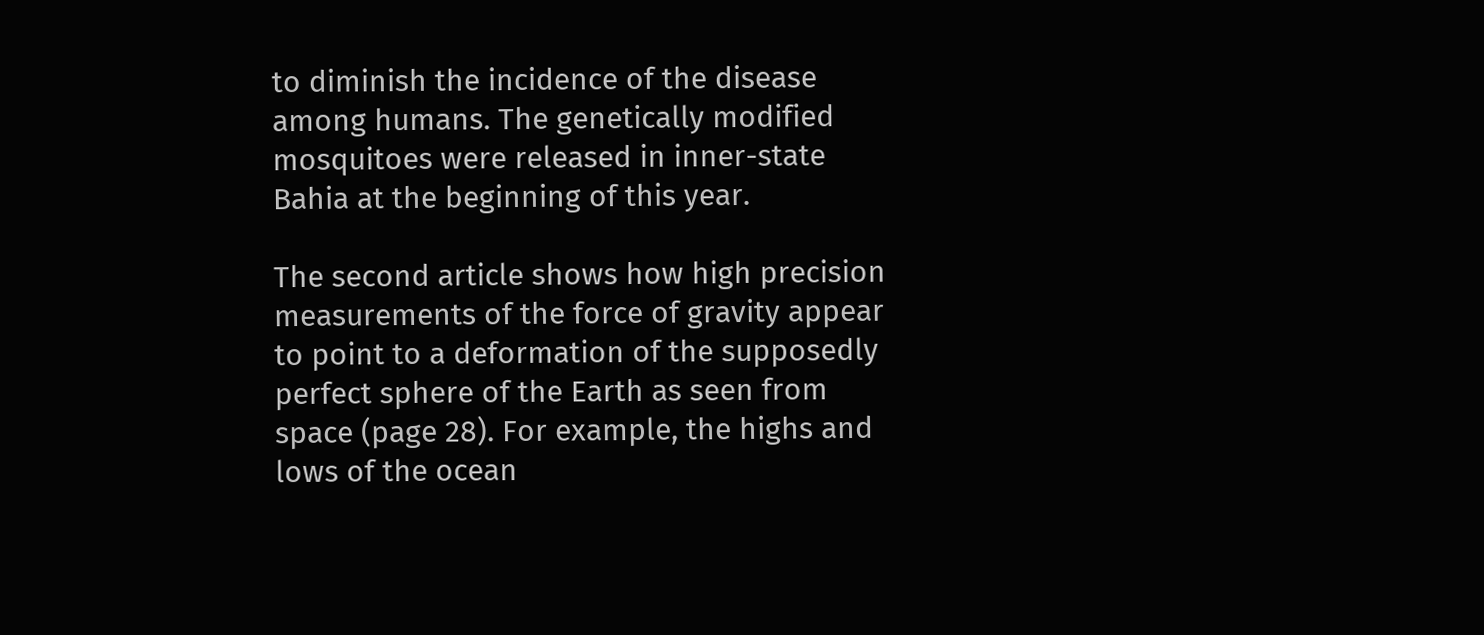to diminish the incidence of the disease among humans. The genetically modified mosquitoes were released in inner-state Bahia at the beginning of this year.

The second article shows how high precision measurements of the force of gravity appear to point to a deformation of the supposedly perfect sphere of the Earth as seen from space (page 28). For example, the highs and lows of the ocean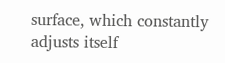surface, which constantly adjusts itself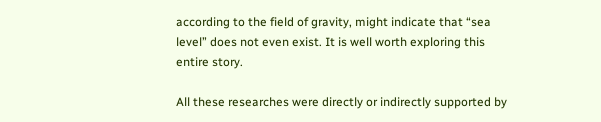according to the field of gravity, might indicate that “sea level” does not even exist. It is well worth exploring this entire story.

All these researches were directly or indirectly supported by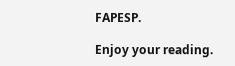FAPESP.

Enjoy your reading.